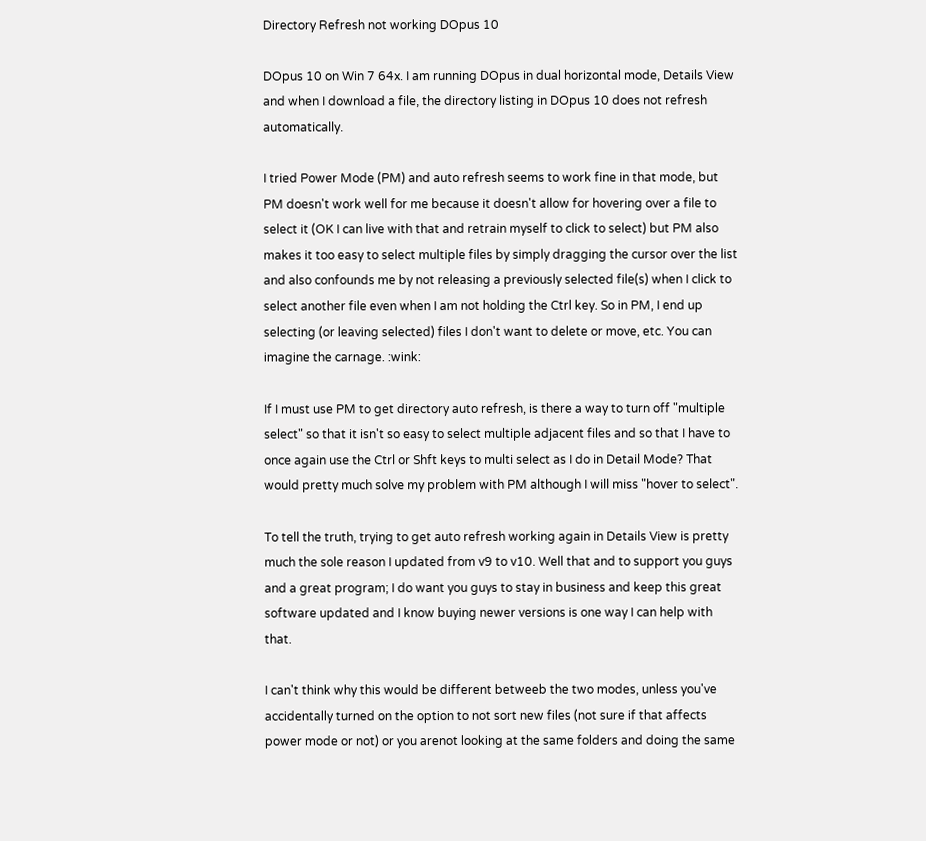Directory Refresh not working DOpus 10

DOpus 10 on Win 7 64x. I am running DOpus in dual horizontal mode, Details View and when I download a file, the directory listing in DOpus 10 does not refresh automatically.

I tried Power Mode (PM) and auto refresh seems to work fine in that mode, but PM doesn't work well for me because it doesn't allow for hovering over a file to select it (OK I can live with that and retrain myself to click to select) but PM also makes it too easy to select multiple files by simply dragging the cursor over the list and also confounds me by not releasing a previously selected file(s) when I click to select another file even when I am not holding the Ctrl key. So in PM, I end up selecting (or leaving selected) files I don't want to delete or move, etc. You can imagine the carnage. :wink:

If I must use PM to get directory auto refresh, is there a way to turn off "multiple select" so that it isn't so easy to select multiple adjacent files and so that I have to once again use the Ctrl or Shft keys to multi select as I do in Detail Mode? That would pretty much solve my problem with PM although I will miss "hover to select".

To tell the truth, trying to get auto refresh working again in Details View is pretty much the sole reason I updated from v9 to v10. Well that and to support you guys and a great program; I do want you guys to stay in business and keep this great software updated and I know buying newer versions is one way I can help with that.

I can't think why this would be different betweeb the two modes, unless you've accidentally turned on the option to not sort new files (not sure if that affects power mode or not) or you arenot looking at the same folders and doing the same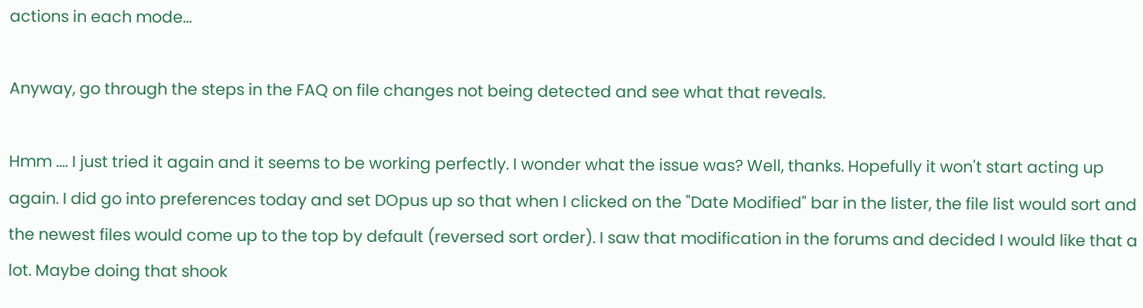actions in each mode...

Anyway, go through the steps in the FAQ on file changes not being detected and see what that reveals.

Hmm .... I just tried it again and it seems to be working perfectly. I wonder what the issue was? Well, thanks. Hopefully it won't start acting up again. I did go into preferences today and set DOpus up so that when I clicked on the "Date Modified" bar in the lister, the file list would sort and the newest files would come up to the top by default (reversed sort order). I saw that modification in the forums and decided I would like that a lot. Maybe doing that shook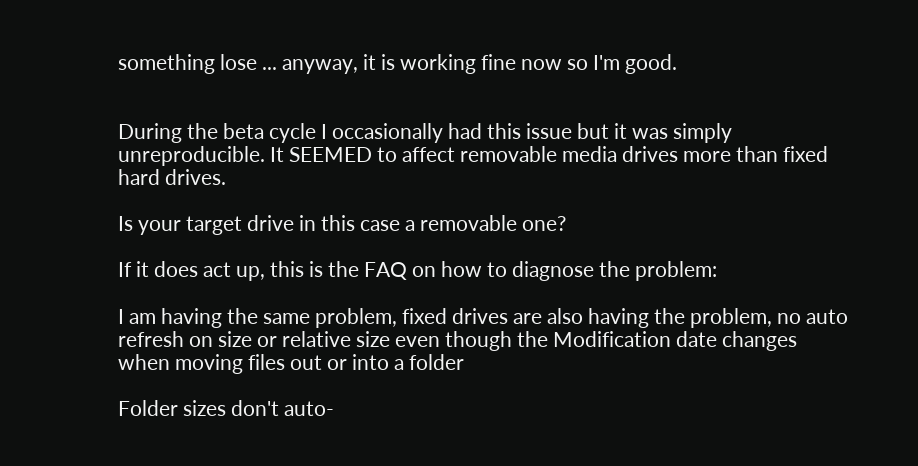something lose ... anyway, it is working fine now so I'm good.


During the beta cycle I occasionally had this issue but it was simply unreproducible. It SEEMED to affect removable media drives more than fixed hard drives.

Is your target drive in this case a removable one?

If it does act up, this is the FAQ on how to diagnose the problem:

I am having the same problem, fixed drives are also having the problem, no auto refresh on size or relative size even though the Modification date changes when moving files out or into a folder

Folder sizes don't auto-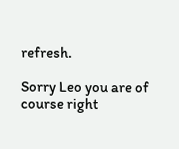refresh.

Sorry Leo you are of course right